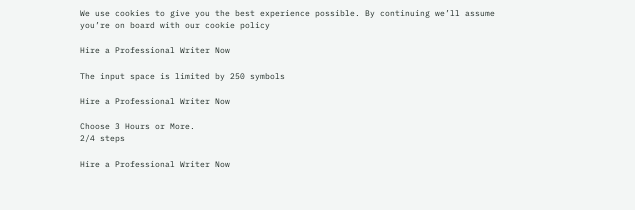We use cookies to give you the best experience possible. By continuing we’ll assume you’re on board with our cookie policy

Hire a Professional Writer Now

The input space is limited by 250 symbols

Hire a Professional Writer Now

Choose 3 Hours or More.
2/4 steps

Hire a Professional Writer Now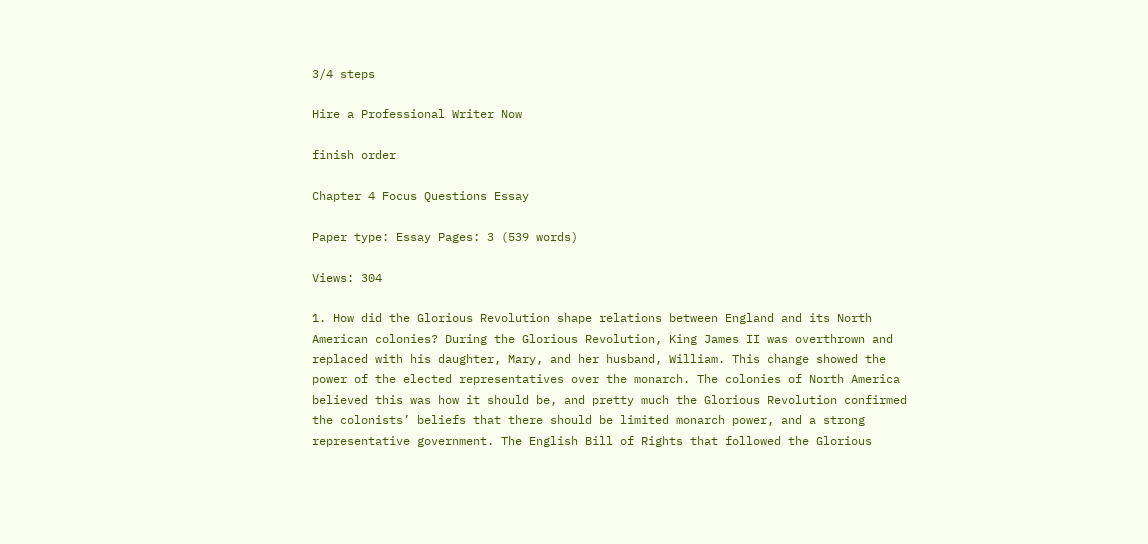3/4 steps

Hire a Professional Writer Now

finish order

Chapter 4 Focus Questions Essay

Paper type: Essay Pages: 3 (539 words)

Views: 304

1. How did the Glorious Revolution shape relations between England and its North American colonies? During the Glorious Revolution, King James II was overthrown and replaced with his daughter, Mary, and her husband, William. This change showed the power of the elected representatives over the monarch. The colonies of North America believed this was how it should be, and pretty much the Glorious Revolution confirmed the colonists’ beliefs that there should be limited monarch power, and a strong representative government. The English Bill of Rights that followed the Glorious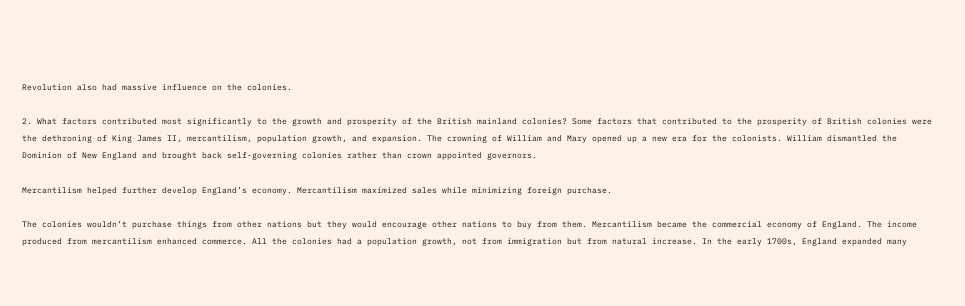Revolution also had massive influence on the colonies.

2. What factors contributed most significantly to the growth and prosperity of the British mainland colonies? Some factors that contributed to the prosperity of British colonies were the dethroning of King James II, mercantilism, population growth, and expansion. The crowning of William and Mary opened up a new era for the colonists. William dismantled the Dominion of New England and brought back self-governing colonies rather than crown appointed governors.

Mercantilism helped further develop England’s economy. Mercantilism maximized sales while minimizing foreign purchase.

The colonies wouldn’t purchase things from other nations but they would encourage other nations to buy from them. Mercantilism became the commercial economy of England. The income produced from mercantilism enhanced commerce. All the colonies had a population growth, not from immigration but from natural increase. In the early 1700s, England expanded many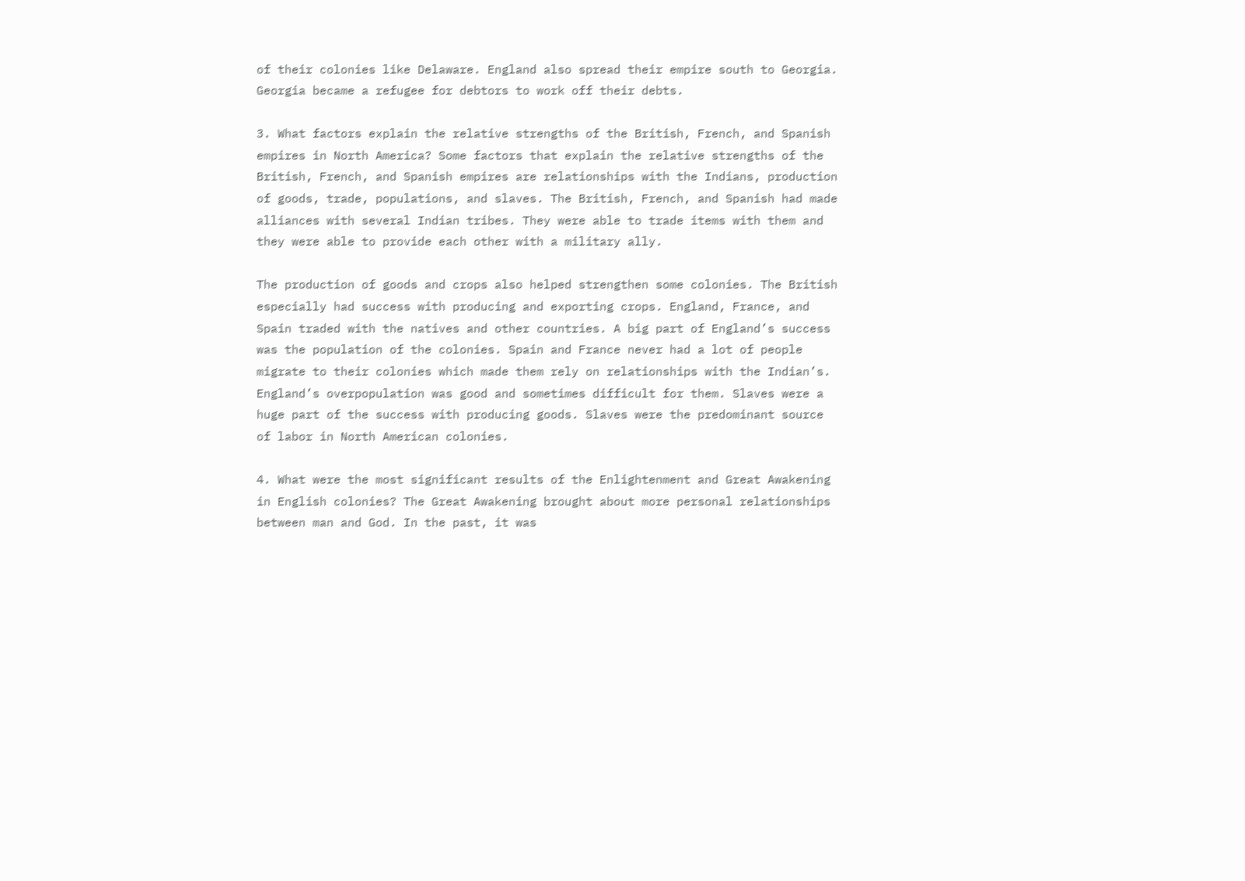of their colonies like Delaware. England also spread their empire south to Georgia. Georgia became a refugee for debtors to work off their debts.

3. What factors explain the relative strengths of the British, French, and Spanish empires in North America? Some factors that explain the relative strengths of the British, French, and Spanish empires are relationships with the Indians, production of goods, trade, populations, and slaves. The British, French, and Spanish had made alliances with several Indian tribes. They were able to trade items with them and they were able to provide each other with a military ally.

The production of goods and crops also helped strengthen some colonies. The British especially had success with producing and exporting crops. England, France, and Spain traded with the natives and other countries. A big part of England’s success was the population of the colonies. Spain and France never had a lot of people migrate to their colonies which made them rely on relationships with the Indian’s. England’s overpopulation was good and sometimes difficult for them. Slaves were a huge part of the success with producing goods. Slaves were the predominant source of labor in North American colonies.

4. What were the most significant results of the Enlightenment and Great Awakening in English colonies? The Great Awakening brought about more personal relationships between man and God. In the past, it was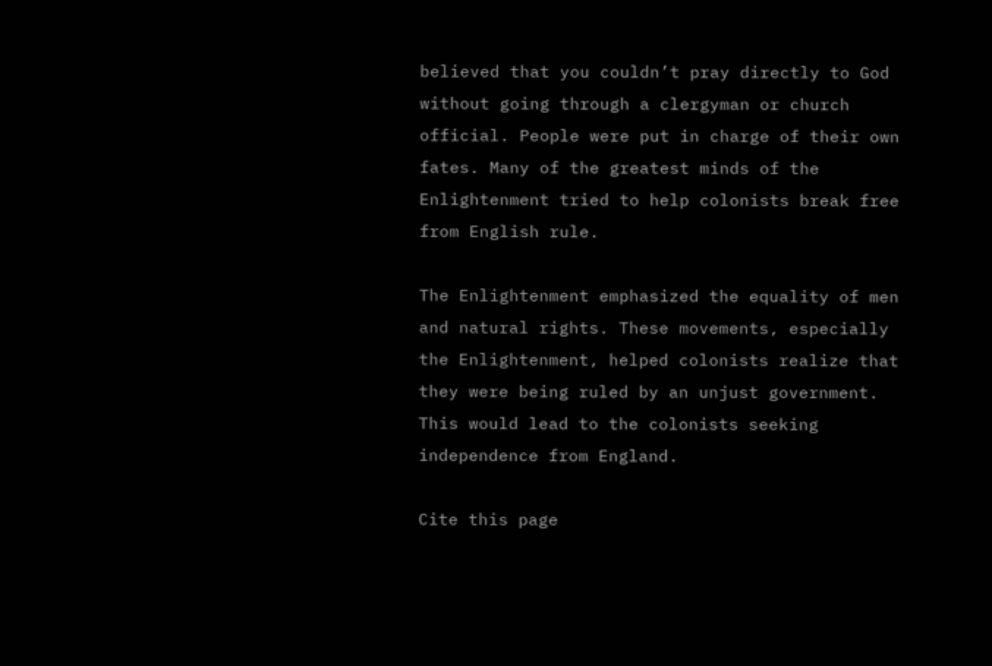believed that you couldn’t pray directly to God without going through a clergyman or church official. People were put in charge of their own fates. Many of the greatest minds of the Enlightenment tried to help colonists break free from English rule.

The Enlightenment emphasized the equality of men and natural rights. These movements, especially the Enlightenment, helped colonists realize that they were being ruled by an unjust government. This would lead to the colonists seeking independence from England.

Cite this page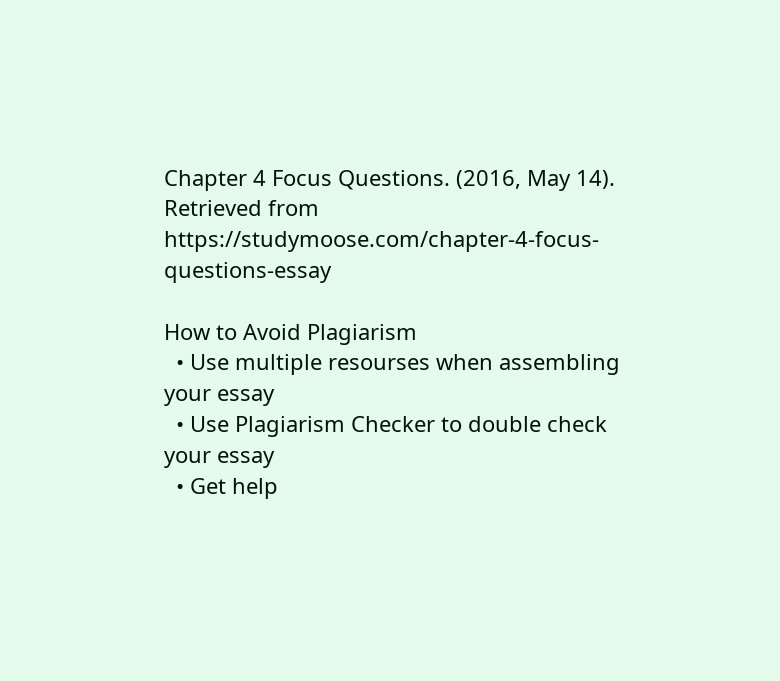Chapter 4 Focus Questions. (2016, May 14). Retrieved from https://studymoose.com/chapter-4-focus-questions-essay

How to Avoid Plagiarism
  • Use multiple resourses when assembling your essay
  • Use Plagiarism Checker to double check your essay
  • Get help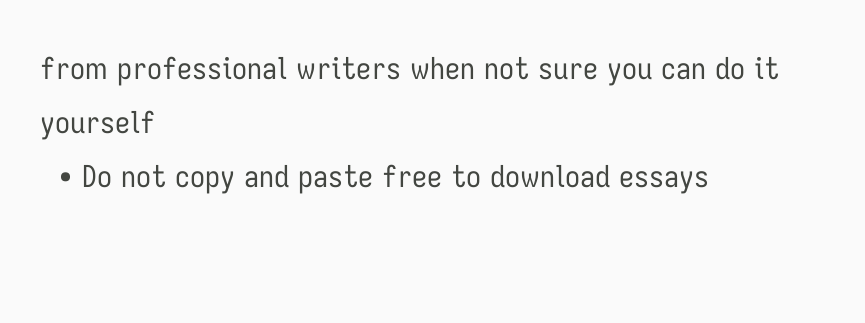from professional writers when not sure you can do it yourself
  • Do not copy and paste free to download essays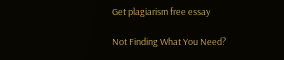Get plagiarism free essay

Not Finding What You Need?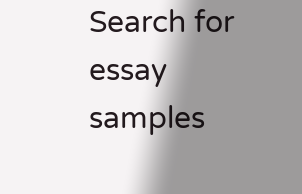Search for essay samples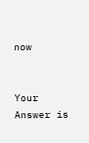now


Your Answer is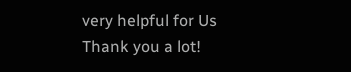very helpful for Us
Thank you a lot!